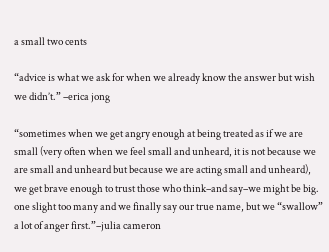a small two cents

“advice is what we ask for when we already know the answer but wish we didn’t.” –erica jong

“sometimes when we get angry enough at being treated as if we are small (very often when we feel small and unheard, it is not because we are small and unheard but because we are acting small and unheard), we get brave enough to trust those who think–and say–we might be big. one slight too many and we finally say our true name, but we “swallow” a lot of anger first.”–julia cameron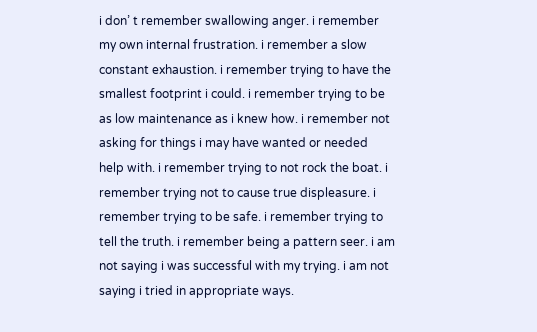i don’ t remember swallowing anger. i remember my own internal frustration. i remember a slow constant exhaustion. i remember trying to have the smallest footprint i could. i remember trying to be as low maintenance as i knew how. i remember not asking for things i may have wanted or needed help with. i remember trying to not rock the boat. i remember trying not to cause true displeasure. i remember trying to be safe. i remember trying to tell the truth. i remember being a pattern seer. i am not saying i was successful with my trying. i am not saying i tried in appropriate ways.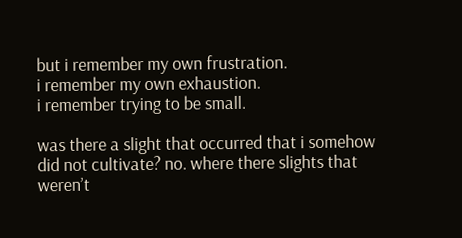but i remember my own frustration.
i remember my own exhaustion.
i remember trying to be small.

was there a slight that occurred that i somehow did not cultivate? no. where there slights that weren’t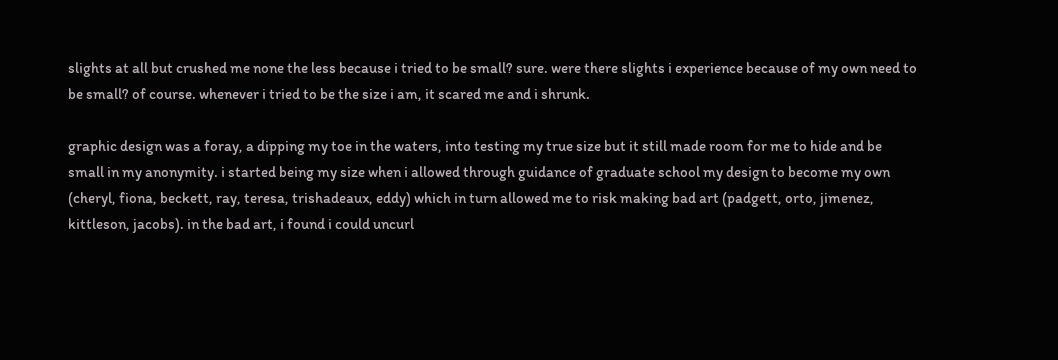slights at all but crushed me none the less because i tried to be small? sure. were there slights i experience because of my own need to be small? of course. whenever i tried to be the size i am, it scared me and i shrunk.

graphic design was a foray, a dipping my toe in the waters, into testing my true size but it still made room for me to hide and be small in my anonymity. i started being my size when i allowed through guidance of graduate school my design to become my own (cheryl, fiona, beckett, ray, teresa, trishadeaux, eddy) which in turn allowed me to risk making bad art (padgett, orto, jimenez, kittleson, jacobs). in the bad art, i found i could uncurl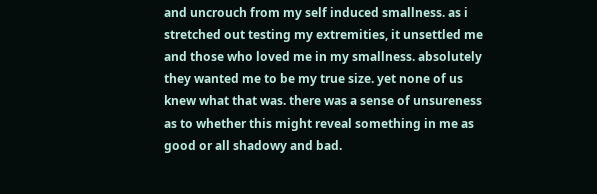and uncrouch from my self induced smallness. as i stretched out testing my extremities, it unsettled me and those who loved me in my smallness. absolutely they wanted me to be my true size. yet none of us knew what that was. there was a sense of unsureness as to whether this might reveal something in me as good or all shadowy and bad.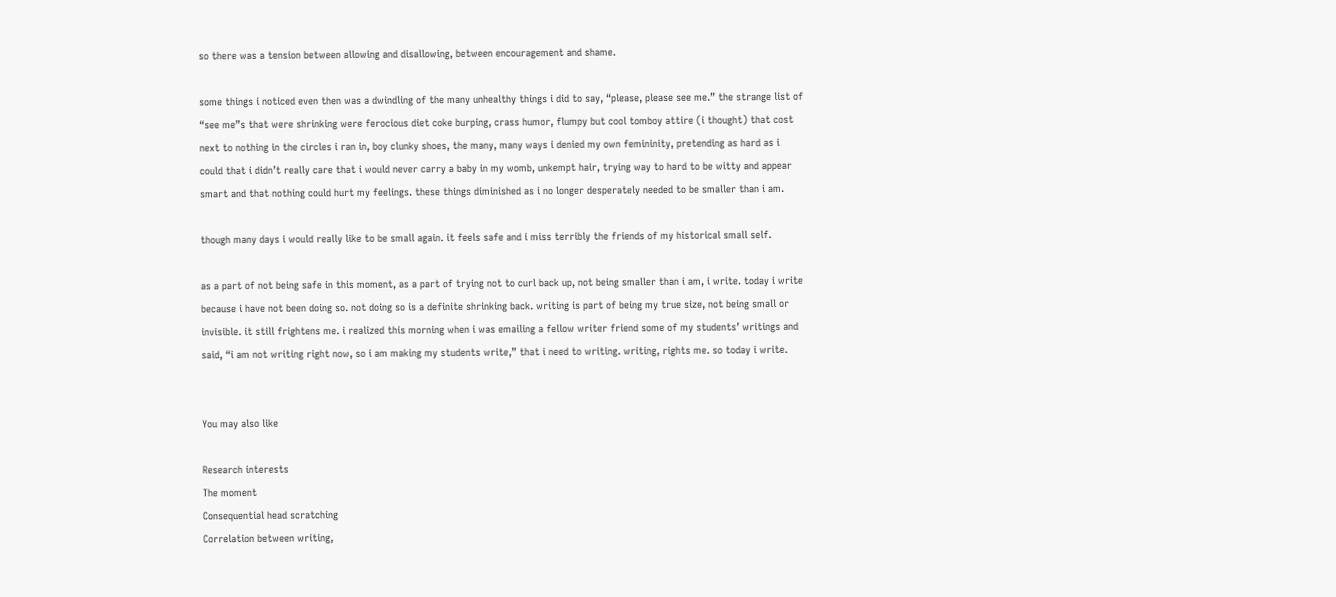so there was a tension between allowing and disallowing, between encouragement and shame.

some things i noticed even then was a dwindling of the many unhealthy things i did to say, “please, please see me.” the strange list of “see me”s that were shrinking were ferocious diet coke burping, crass humor, flumpy but cool tomboy attire (i thought) that cost next to nothing in the circles i ran in, boy clunky shoes, the many, many ways i denied my own femininity, pretending as hard as i could that i didn’t really care that i would never carry a baby in my womb, unkempt hair, trying way to hard to be witty and appear smart and that nothing could hurt my feelings. these things diminished as i no longer desperately needed to be smaller than i am.

though many days i would really like to be small again. it feels safe and i miss terribly the friends of my historical small self.

as a part of not being safe in this moment, as a part of trying not to curl back up, not being smaller than i am, i write. today i write because i have not been doing so. not doing so is a definite shrinking back. writing is part of being my true size, not being small or invisible. it still frightens me. i realized this morning when i was emailing a fellow writer friend some of my students’ writings and said, “i am not writing right now, so i am making my students write,” that i need to writing. writing, rights me. so today i write.


You may also like

Research interests
The moment
Consequential head scratching
Correlation between writing,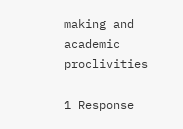making and academic proclivities

1 Response